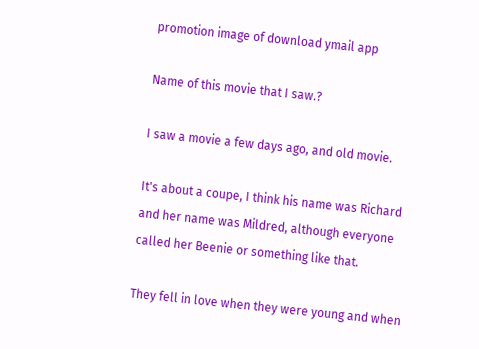promotion image of download ymail app

Name of this movie that I saw.?

I saw a movie a few days ago, and old movie.

It's about a coupe, I think his name was Richard and her name was Mildred, although everyone called her Beenie or something like that.

They fell in love when they were young and when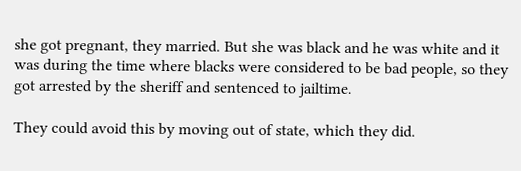she got pregnant, they married. But she was black and he was white and it was during the time where blacks were considered to be bad people, so they got arrested by the sheriff and sentenced to jailtime.

They could avoid this by moving out of state, which they did.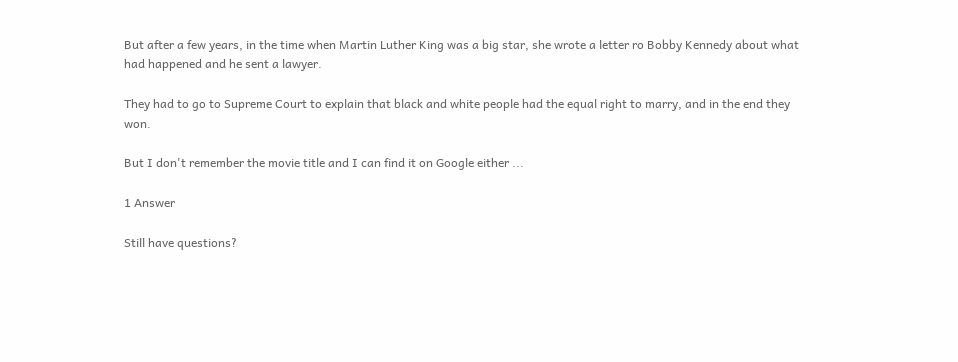But after a few years, in the time when Martin Luther King was a big star, she wrote a letter ro Bobby Kennedy about what had happened and he sent a lawyer.

They had to go to Supreme Court to explain that black and white people had the equal right to marry, and in the end they won.

But I don't remember the movie title and I can find it on Google either ...

1 Answer

Still have questions?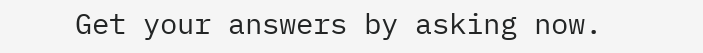Get your answers by asking now.